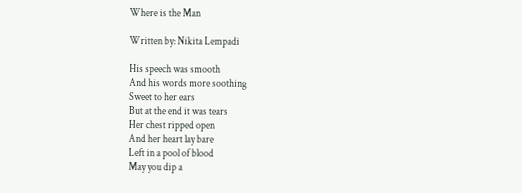Where is the Man

Written by: Nikita Lempadi

His speech was smooth
And his words more soothing
Sweet to her ears
But at the end it was tears
Her chest ripped open
And her heart lay bare
Left in a pool of blood
May you dip a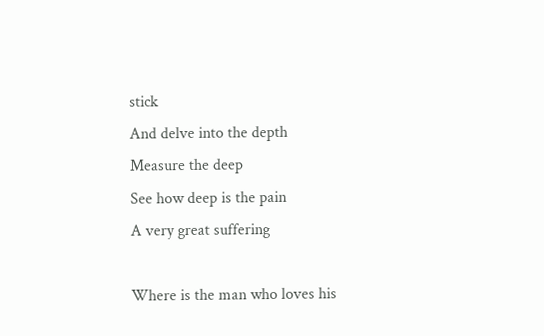stick
And delve into the depth
Measure the deep
See how deep is the pain
A very great suffering

Where is the man who loves his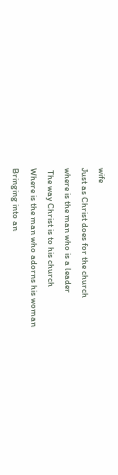wife
Just as Christ does for the church
where is the man who is a leader
 The way Christ is to his church
Where is the man who adorns his woman
Bringing into an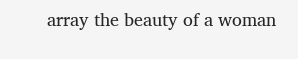array the beauty of a woman